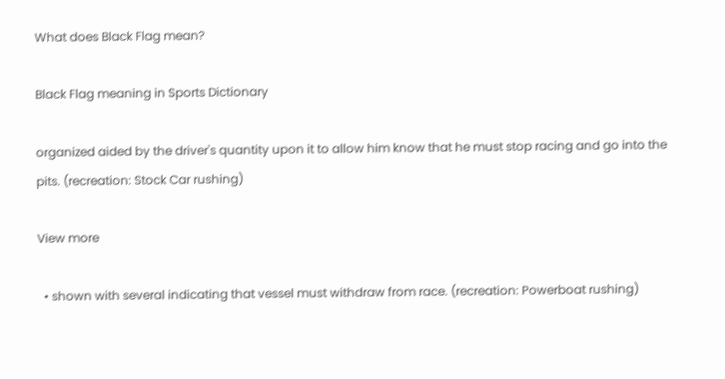What does Black Flag mean?

Black Flag meaning in Sports Dictionary

organized aided by the driver's quantity upon it to allow him know that he must stop racing and go into the pits. (recreation: Stock Car rushing)

View more

  • shown with several indicating that vessel must withdraw from race. (recreation: Powerboat rushing)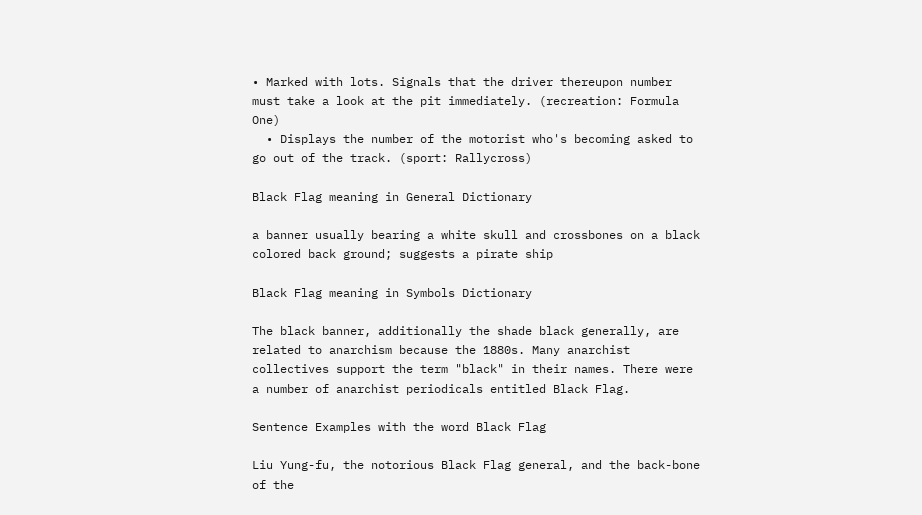• Marked with lots. Signals that the driver thereupon number must take a look at the pit immediately. (recreation: Formula One)
  • Displays the number of the motorist who's becoming asked to go out of the track. (sport: Rallycross)

Black Flag meaning in General Dictionary

a banner usually bearing a white skull and crossbones on a black colored back ground; suggests a pirate ship

Black Flag meaning in Symbols Dictionary

The black banner, additionally the shade black generally, are related to anarchism because the 1880s. Many anarchist collectives support the term "black" in their names. There were a number of anarchist periodicals entitled Black Flag.

Sentence Examples with the word Black Flag

Liu Yung-fu, the notorious Black Flag general, and the back-bone of the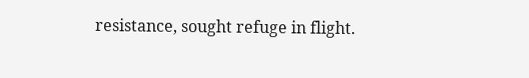resistance, sought refuge in flight.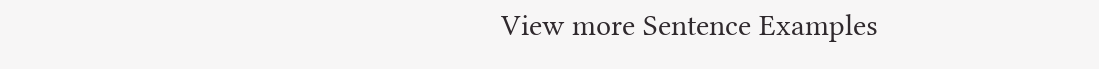View more Sentence Examples